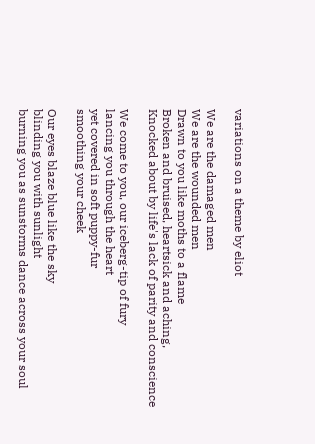variations on a theme by eliot

We are the damaged men
We are the wounded men
Drawn to you like moths to a flame
Broken and bruised, heartsick and aching,
Knocked about by life's lack of parity and conscience

We come to you, our iceberg-tip of fury
lancing you through the heart
yet covered in soft puppy-fur
smoothing your cheek

Our eyes blaze blue like the sky
blinding you with sunlight
burning you as sunstorms dance across your soul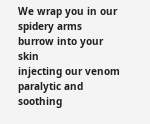We wrap you in our spidery arms
burrow into your skin
injecting our venom
paralytic and soothing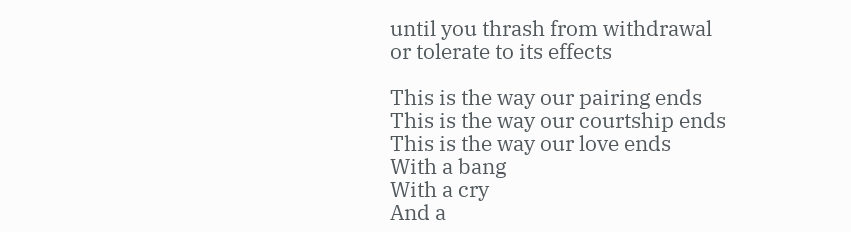until you thrash from withdrawal
or tolerate to its effects

This is the way our pairing ends
This is the way our courtship ends
This is the way our love ends
With a bang
With a cry
And a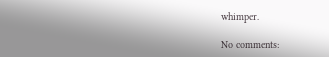whimper.

No comments: